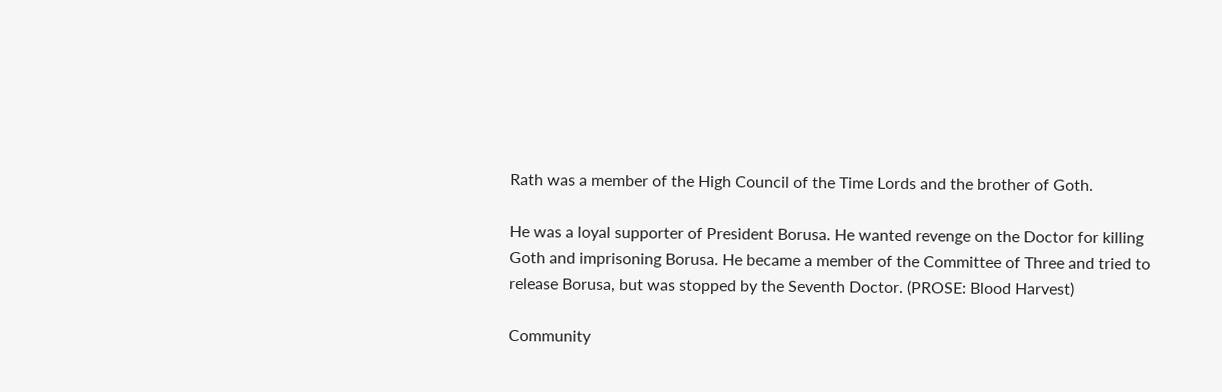Rath was a member of the High Council of the Time Lords and the brother of Goth.

He was a loyal supporter of President Borusa. He wanted revenge on the Doctor for killing Goth and imprisoning Borusa. He became a member of the Committee of Three and tried to release Borusa, but was stopped by the Seventh Doctor. (PROSE: Blood Harvest)

Community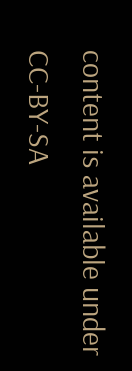content is available under CC-BY-SA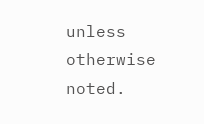unless otherwise noted.